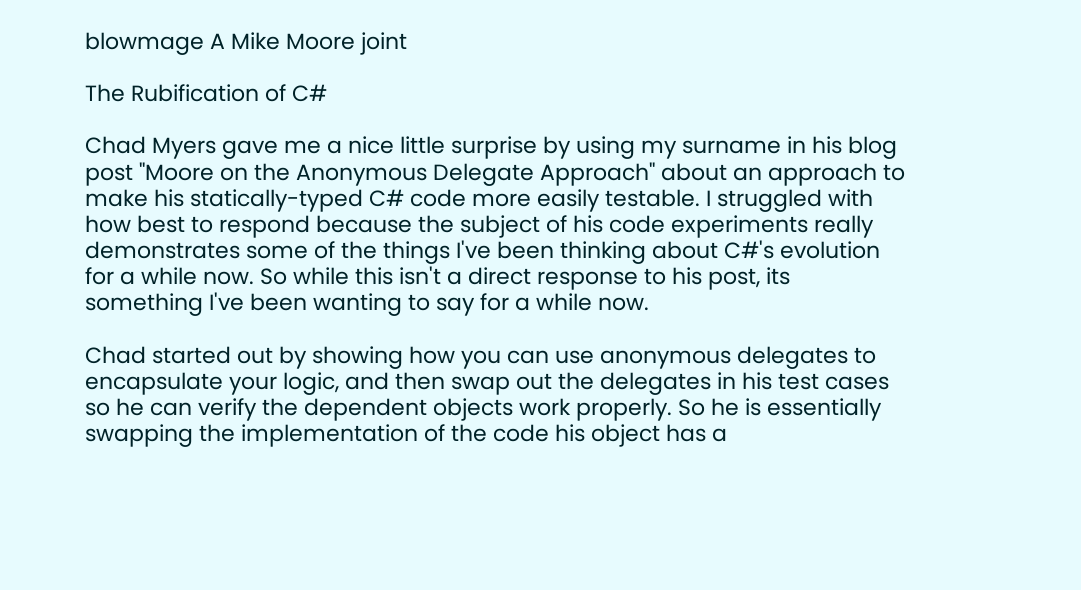blowmage A Mike Moore joint

The Rubification of C#

Chad Myers gave me a nice little surprise by using my surname in his blog post "Moore on the Anonymous Delegate Approach" about an approach to make his statically-typed C# code more easily testable. I struggled with how best to respond because the subject of his code experiments really demonstrates some of the things I've been thinking about C#'s evolution for a while now. So while this isn't a direct response to his post, its something I've been wanting to say for a while now.

Chad started out by showing how you can use anonymous delegates to encapsulate your logic, and then swap out the delegates in his test cases so he can verify the dependent objects work properly. So he is essentially swapping the implementation of the code his object has a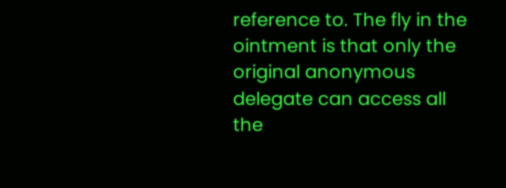reference to. The fly in the ointment is that only the original anonymous delegate can access all the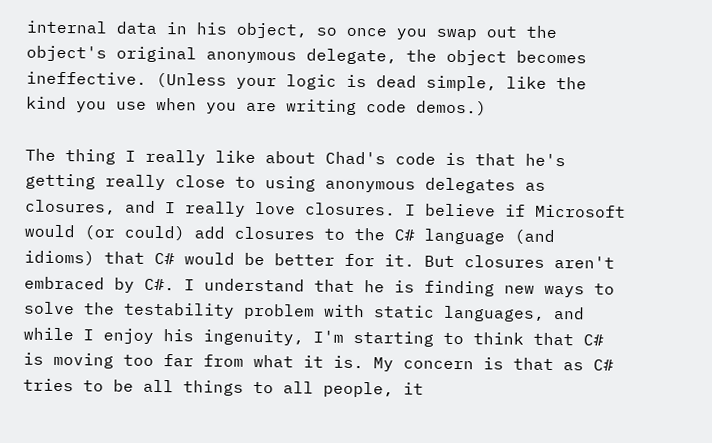internal data in his object, so once you swap out the object's original anonymous delegate, the object becomes ineffective. (Unless your logic is dead simple, like the kind you use when you are writing code demos.)

The thing I really like about Chad's code is that he's getting really close to using anonymous delegates as closures, and I really love closures. I believe if Microsoft would (or could) add closures to the C# language (and idioms) that C# would be better for it. But closures aren't embraced by C#. I understand that he is finding new ways to solve the testability problem with static languages, and while I enjoy his ingenuity, I'm starting to think that C# is moving too far from what it is. My concern is that as C# tries to be all things to all people, it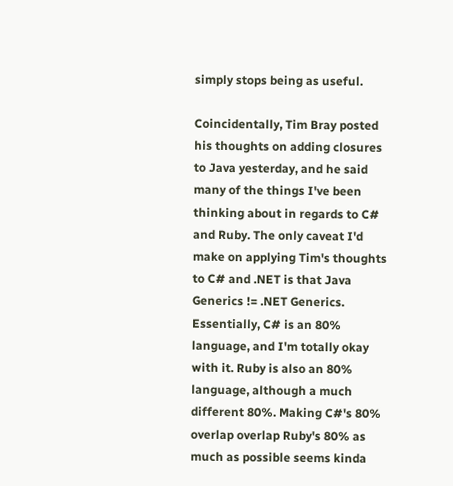simply stops being as useful.

Coincidentally, Tim Bray posted his thoughts on adding closures to Java yesterday, and he said many of the things I've been thinking about in regards to C# and Ruby. The only caveat I'd make on applying Tim's thoughts to C# and .NET is that Java Generics != .NET Generics. Essentially, C# is an 80% language, and I'm totally okay with it. Ruby is also an 80% language, although a much different 80%. Making C#'s 80% overlap overlap Ruby's 80% as much as possible seems kinda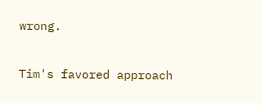wrong.

Tim's favored approach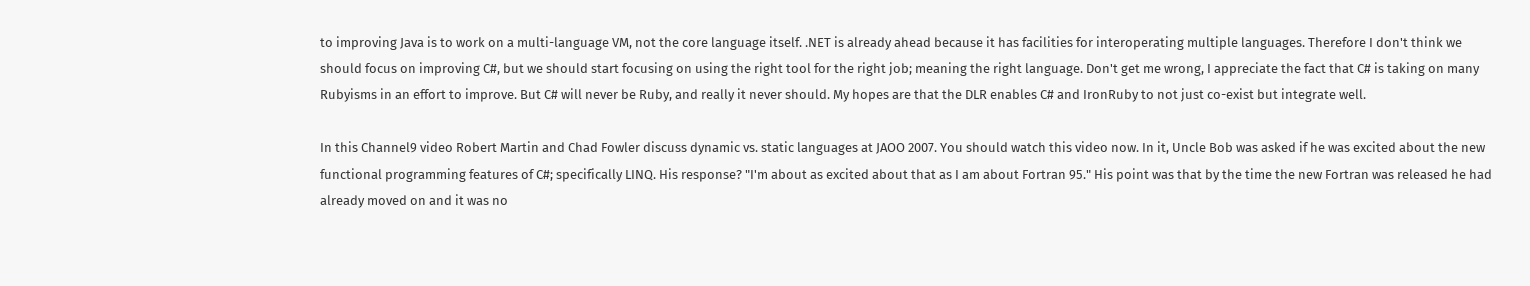to improving Java is to work on a multi-language VM, not the core language itself. .NET is already ahead because it has facilities for interoperating multiple languages. Therefore I don't think we should focus on improving C#, but we should start focusing on using the right tool for the right job; meaning the right language. Don't get me wrong, I appreciate the fact that C# is taking on many Rubyisms in an effort to improve. But C# will never be Ruby, and really it never should. My hopes are that the DLR enables C# and IronRuby to not just co-exist but integrate well.

In this Channel9 video Robert Martin and Chad Fowler discuss dynamic vs. static languages at JAOO 2007. You should watch this video now. In it, Uncle Bob was asked if he was excited about the new functional programming features of C#; specifically LINQ. His response? "I'm about as excited about that as I am about Fortran 95." His point was that by the time the new Fortran was released he had already moved on and it was no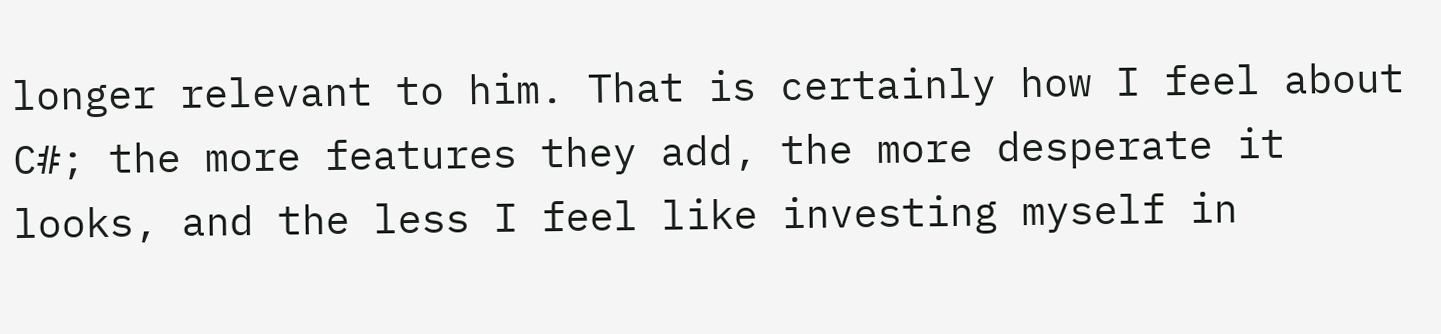longer relevant to him. That is certainly how I feel about C#; the more features they add, the more desperate it looks, and the less I feel like investing myself in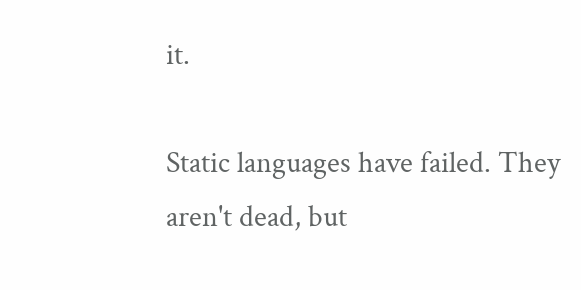it.

Static languages have failed. They aren't dead, but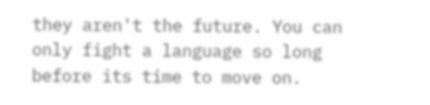they aren't the future. You can only fight a language so long before its time to move on.